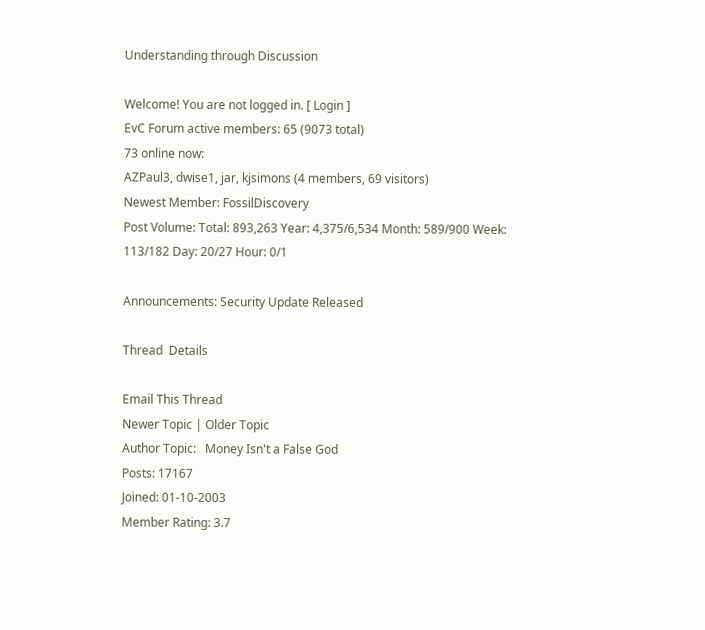Understanding through Discussion

Welcome! You are not logged in. [ Login ]
EvC Forum active members: 65 (9073 total)
73 online now:
AZPaul3, dwise1, jar, kjsimons (4 members, 69 visitors)
Newest Member: FossilDiscovery
Post Volume: Total: 893,263 Year: 4,375/6,534 Month: 589/900 Week: 113/182 Day: 20/27 Hour: 0/1

Announcements: Security Update Released

Thread  Details

Email This Thread
Newer Topic | Older Topic
Author Topic:   Money Isn't a False God
Posts: 17167
Joined: 01-10-2003
Member Rating: 3.7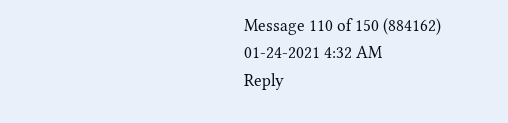Message 110 of 150 (884162)
01-24-2021 4:32 AM
Reply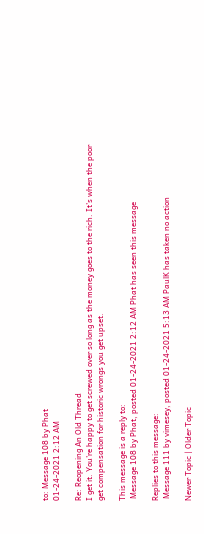to: Message 108 by Phat
01-24-2021 2:12 AM

Re: Reopening An Old Thread
I get it. You’re happy to get screwed over so long as the money goes to the rich. It’s when the poor get compensation for historic wrongs you get upset.

This message is a reply to:
 Message 108 by Phat, posted 01-24-2021 2:12 AM Phat has seen this message

Replies to this message:
 Message 111 by vimesey, posted 01-24-2021 5:13 AM PaulK has taken no action

Newer Topic | Older Topic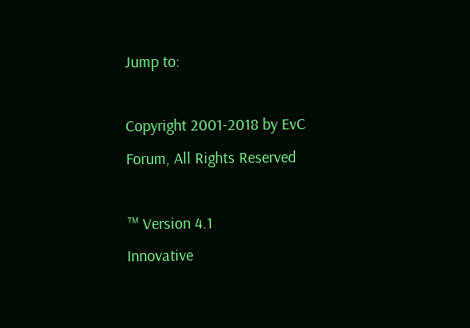Jump to:

Copyright 2001-2018 by EvC Forum, All Rights Reserved

™ Version 4.1
Innovative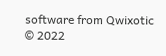software from Qwixotic © 2022